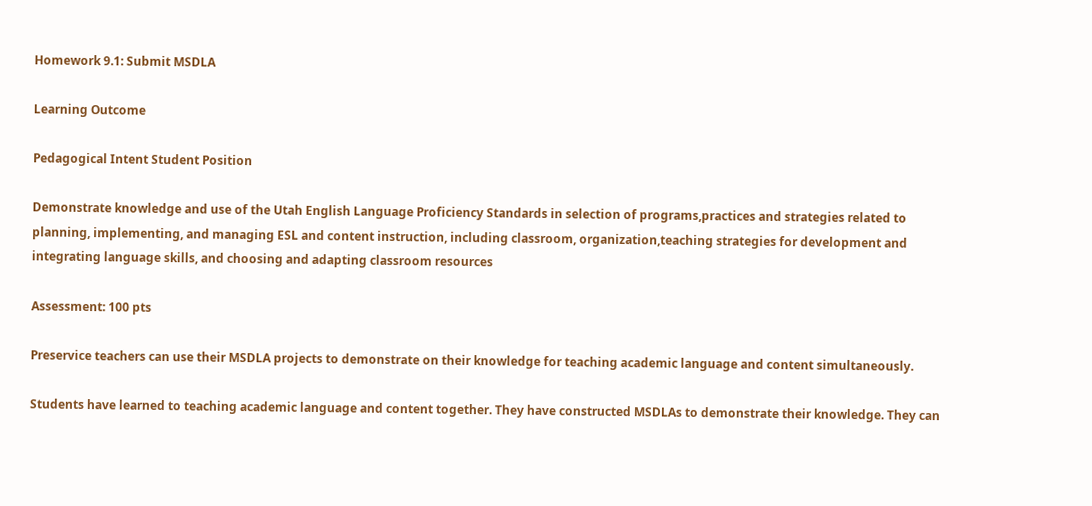Homework 9.1: Submit MSDLA

Learning Outcome

Pedagogical Intent Student Position

Demonstrate knowledge and use of the Utah English Language Proficiency Standards in selection of programs,practices and strategies related to planning, implementing, and managing ESL and content instruction, including classroom, organization,teaching strategies for development and integrating language skills, and choosing and adapting classroom resources

Assessment: 100 pts

Preservice teachers can use their MSDLA projects to demonstrate on their knowledge for teaching academic language and content simultaneously.

Students have learned to teaching academic language and content together. They have constructed MSDLAs to demonstrate their knowledge. They can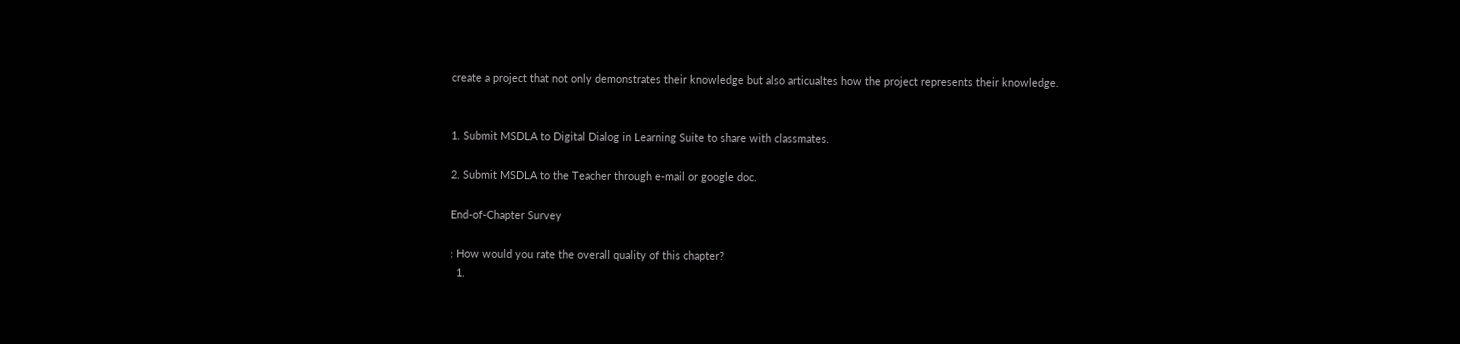create a project that not only demonstrates their knowledge but also articualtes how the project represents their knowledge.


1. Submit MSDLA to Digital Dialog in Learning Suite to share with classmates.

2. Submit MSDLA to the Teacher through e-mail or google doc.

End-of-Chapter Survey

: How would you rate the overall quality of this chapter?
  1.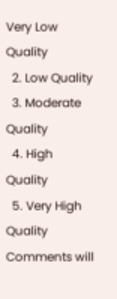Very Low Quality
  2. Low Quality
  3. Moderate Quality
  4. High Quality
  5. Very High Quality
Comments will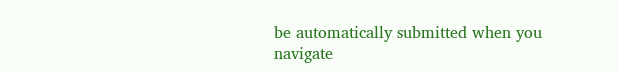be automatically submitted when you navigate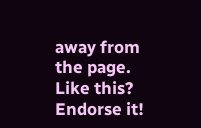away from the page.
Like this? Endorse it!